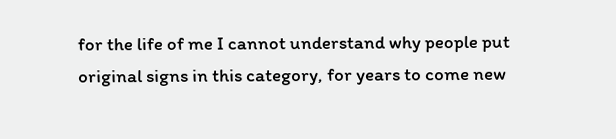for the life of me I cannot understand why people put original signs in this category, for years to come new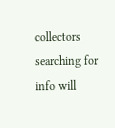collectors searching for info will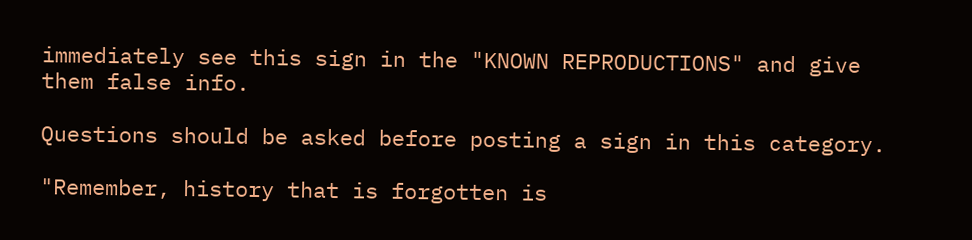immediately see this sign in the "KNOWN REPRODUCTIONS" and give them false info.

Questions should be asked before posting a sign in this category.

"Remember, history that is forgotten is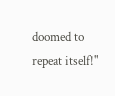doomed to repeat itself!"